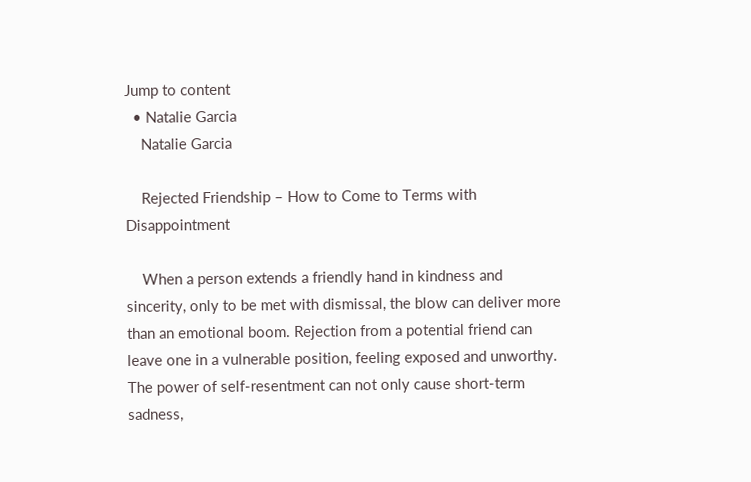Jump to content
  • Natalie Garcia
    Natalie Garcia

    Rejected Friendship – How to Come to Terms with Disappointment

    When a person extends a friendly hand in kindness and sincerity, only to be met with dismissal, the blow can deliver more than an emotional boom. Rejection from a potential friend can leave one in a vulnerable position, feeling exposed and unworthy. The power of self-resentment can not only cause short-term sadness,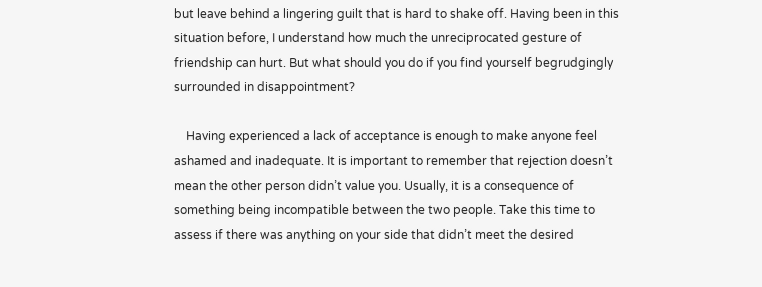but leave behind a lingering guilt that is hard to shake off. Having been in this situation before, I understand how much the unreciprocated gesture of friendship can hurt. But what should you do if you find yourself begrudgingly surrounded in disappointment?

    Having experienced a lack of acceptance is enough to make anyone feel ashamed and inadequate. It is important to remember that rejection doesn’t mean the other person didn’t value you. Usually, it is a consequence of something being incompatible between the two people. Take this time to assess if there was anything on your side that didn’t meet the desired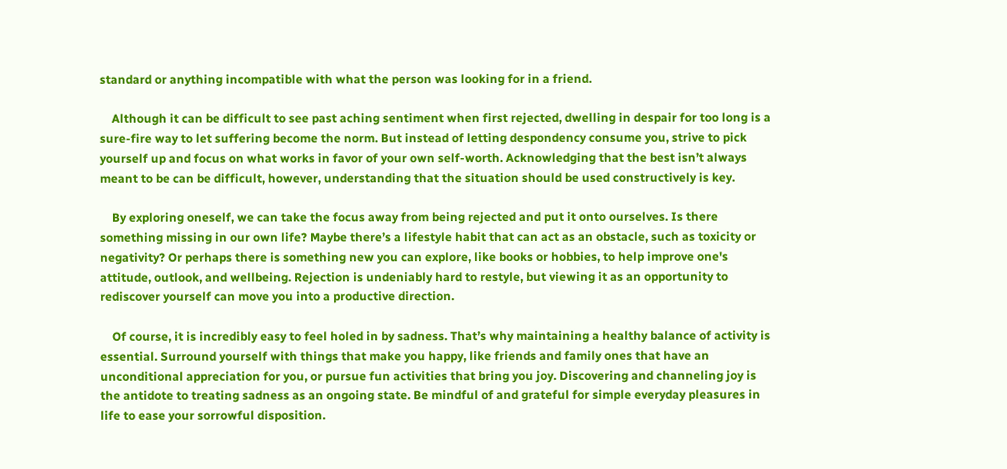standard or anything incompatible with what the person was looking for in a friend.

    Although it can be difficult to see past aching sentiment when first rejected, dwelling in despair for too long is a sure-fire way to let suffering become the norm. But instead of letting despondency consume you, strive to pick yourself up and focus on what works in favor of your own self-worth. Acknowledging that the best isn’t always meant to be can be difficult, however, understanding that the situation should be used constructively is key.

    By exploring oneself, we can take the focus away from being rejected and put it onto ourselves. Is there something missing in our own life? Maybe there’s a lifestyle habit that can act as an obstacle, such as toxicity or negativity? Or perhaps there is something new you can explore, like books or hobbies, to help improve one's attitude, outlook, and wellbeing. Rejection is undeniably hard to restyle, but viewing it as an opportunity to rediscover yourself can move you into a productive direction.

    Of course, it is incredibly easy to feel holed in by sadness. That’s why maintaining a healthy balance of activity is essential. Surround yourself with things that make you happy, like friends and family ones that have an unconditional appreciation for you, or pursue fun activities that bring you joy. Discovering and channeling joy is the antidote to treating sadness as an ongoing state. Be mindful of and grateful for simple everyday pleasures in life to ease your sorrowful disposition.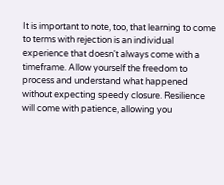It is important to note, too, that learning to come to terms with rejection is an individual experience that doesn't always come with a timeframe. Allow yourself the freedom to process and understand what happened without expecting speedy closure. Resilience will come with patience, allowing you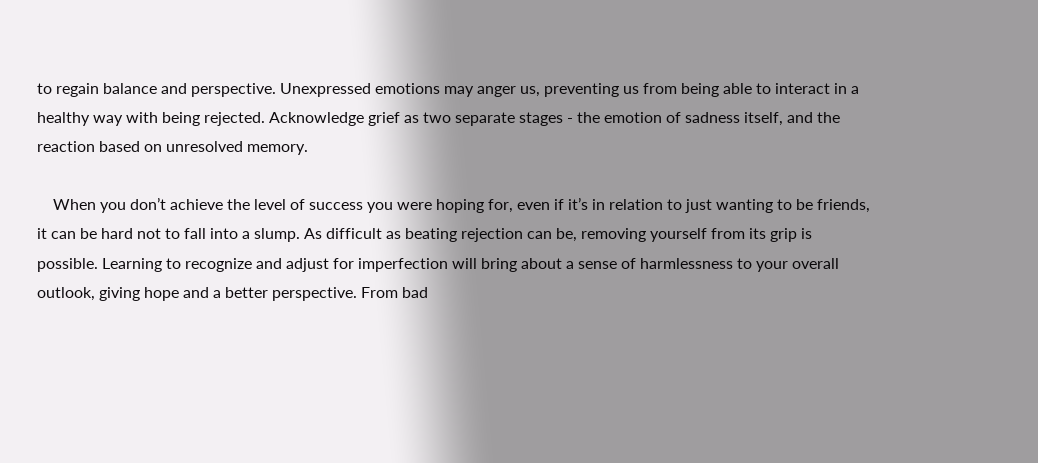to regain balance and perspective. Unexpressed emotions may anger us, preventing us from being able to interact in a healthy way with being rejected. Acknowledge grief as two separate stages - the emotion of sadness itself, and the reaction based on unresolved memory.

    When you don’t achieve the level of success you were hoping for, even if it’s in relation to just wanting to be friends, it can be hard not to fall into a slump. As difficult as beating rejection can be, removing yourself from its grip is possible. Learning to recognize and adjust for imperfection will bring about a sense of harmlessness to your overall outlook, giving hope and a better perspective. From bad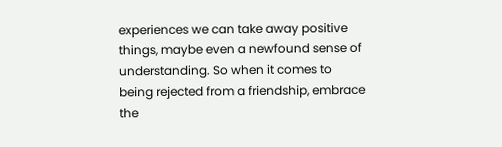experiences we can take away positive things, maybe even a newfound sense of understanding. So when it comes to being rejected from a friendship, embrace the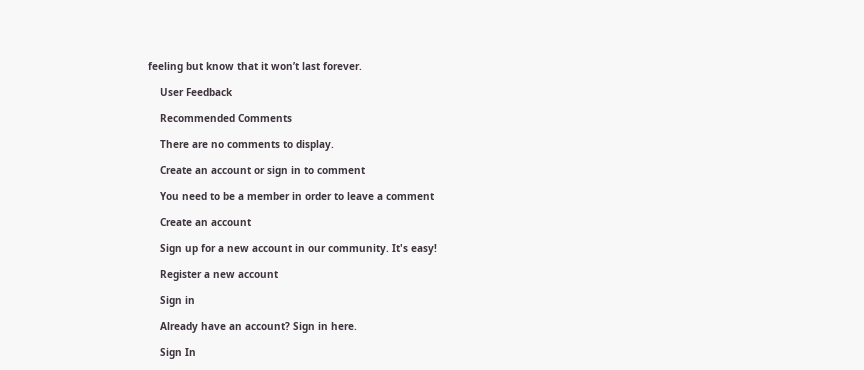feeling but know that it won’t last forever.

    User Feedback

    Recommended Comments

    There are no comments to display.

    Create an account or sign in to comment

    You need to be a member in order to leave a comment

    Create an account

    Sign up for a new account in our community. It's easy!

    Register a new account

    Sign in

    Already have an account? Sign in here.

    Sign In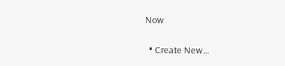Now

  • Create New...